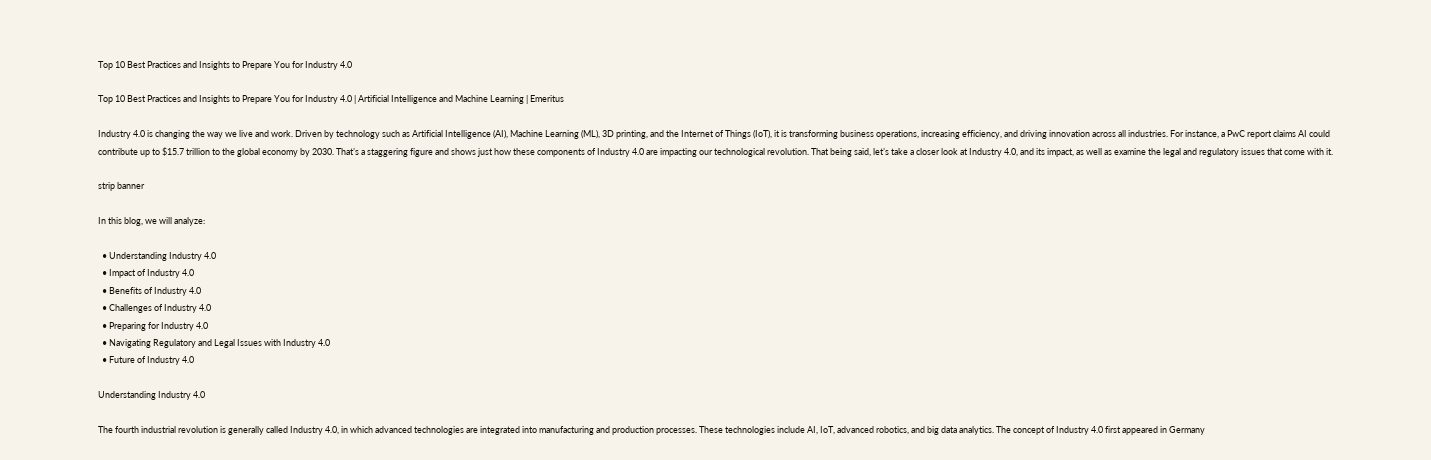Top 10 Best Practices and Insights to Prepare You for Industry 4.0

Top 10 Best Practices and Insights to Prepare You for Industry 4.0 | Artificial Intelligence and Machine Learning | Emeritus

Industry 4.0 is changing the way we live and work. Driven by technology such as Artificial Intelligence (AI), Machine Learning (ML), 3D printing, and the Internet of Things (IoT), it is transforming business operations, increasing efficiency, and driving innovation across all industries. For instance, a PwC report claims AI could contribute up to $15.7 trillion to the global economy by 2030. That’s a staggering figure and shows just how these components of Industry 4.0 are impacting our technological revolution. That being said, let’s take a closer look at Industry 4.0, and its impact, as well as examine the legal and regulatory issues that come with it.

strip banner

In this blog, we will analyze:

  • Understanding Industry 4.0
  • Impact of Industry 4.0
  • Benefits of Industry 4.0
  • Challenges of Industry 4.0
  • Preparing for Industry 4.0
  • Navigating Regulatory and Legal Issues with Industry 4.0
  • Future of Industry 4.0

Understanding Industry 4.0

The fourth industrial revolution is generally called Industry 4.0, in which advanced technologies are integrated into manufacturing and production processes. These technologies include AI, IoT, advanced robotics, and big data analytics. The concept of Industry 4.0 first appeared in Germany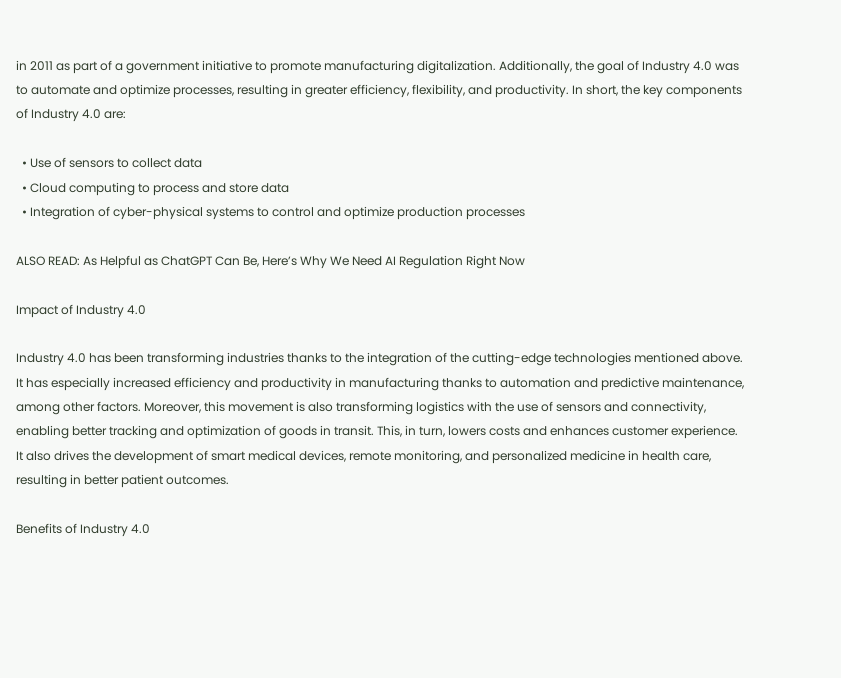in 2011 as part of a government initiative to promote manufacturing digitalization. Additionally, the goal of Industry 4.0 was to automate and optimize processes, resulting in greater efficiency, flexibility, and productivity. In short, the key components of Industry 4.0 are:

  • Use of sensors to collect data
  • Cloud computing to process and store data
  • Integration of cyber-physical systems to control and optimize production processes

ALSO READ: As Helpful as ChatGPT Can Be, Here’s Why We Need AI Regulation Right Now

Impact of Industry 4.0

Industry 4.0 has been transforming industries thanks to the integration of the cutting-edge technologies mentioned above. It has especially increased efficiency and productivity in manufacturing thanks to automation and predictive maintenance, among other factors. Moreover, this movement is also transforming logistics with the use of sensors and connectivity, enabling better tracking and optimization of goods in transit. This, in turn, lowers costs and enhances customer experience. It also drives the development of smart medical devices, remote monitoring, and personalized medicine in health care, resulting in better patient outcomes.

Benefits of Industry 4.0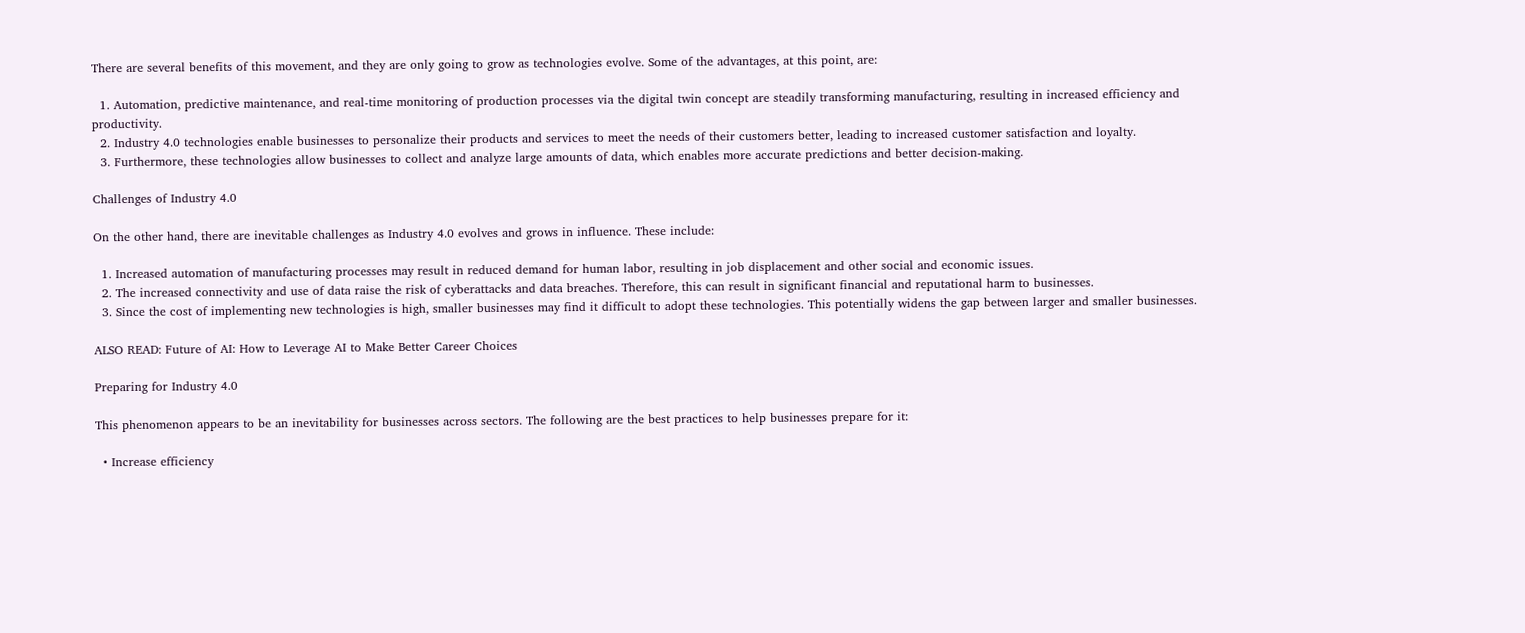There are several benefits of this movement, and they are only going to grow as technologies evolve. Some of the advantages, at this point, are:

  1. Automation, predictive maintenance, and real-time monitoring of production processes via the digital twin concept are steadily transforming manufacturing, resulting in increased efficiency and productivity.
  2. Industry 4.0 technologies enable businesses to personalize their products and services to meet the needs of their customers better, leading to increased customer satisfaction and loyalty.
  3. Furthermore, these technologies allow businesses to collect and analyze large amounts of data, which enables more accurate predictions and better decision-making.

Challenges of Industry 4.0

On the other hand, there are inevitable challenges as Industry 4.0 evolves and grows in influence. These include:

  1. Increased automation of manufacturing processes may result in reduced demand for human labor, resulting in job displacement and other social and economic issues.
  2. The increased connectivity and use of data raise the risk of cyberattacks and data breaches. Therefore, this can result in significant financial and reputational harm to businesses.
  3. Since the cost of implementing new technologies is high, smaller businesses may find it difficult to adopt these technologies. This potentially widens the gap between larger and smaller businesses.

ALSO READ: Future of AI: How to Leverage AI to Make Better Career Choices

Preparing for Industry 4.0

This phenomenon appears to be an inevitability for businesses across sectors. The following are the best practices to help businesses prepare for it:

  • Increase efficiency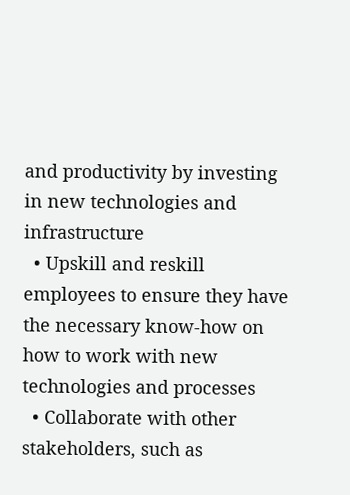and productivity by investing in new technologies and infrastructure
  • Upskill and reskill employees to ensure they have the necessary know-how on how to work with new technologies and processes
  • Collaborate with other stakeholders, such as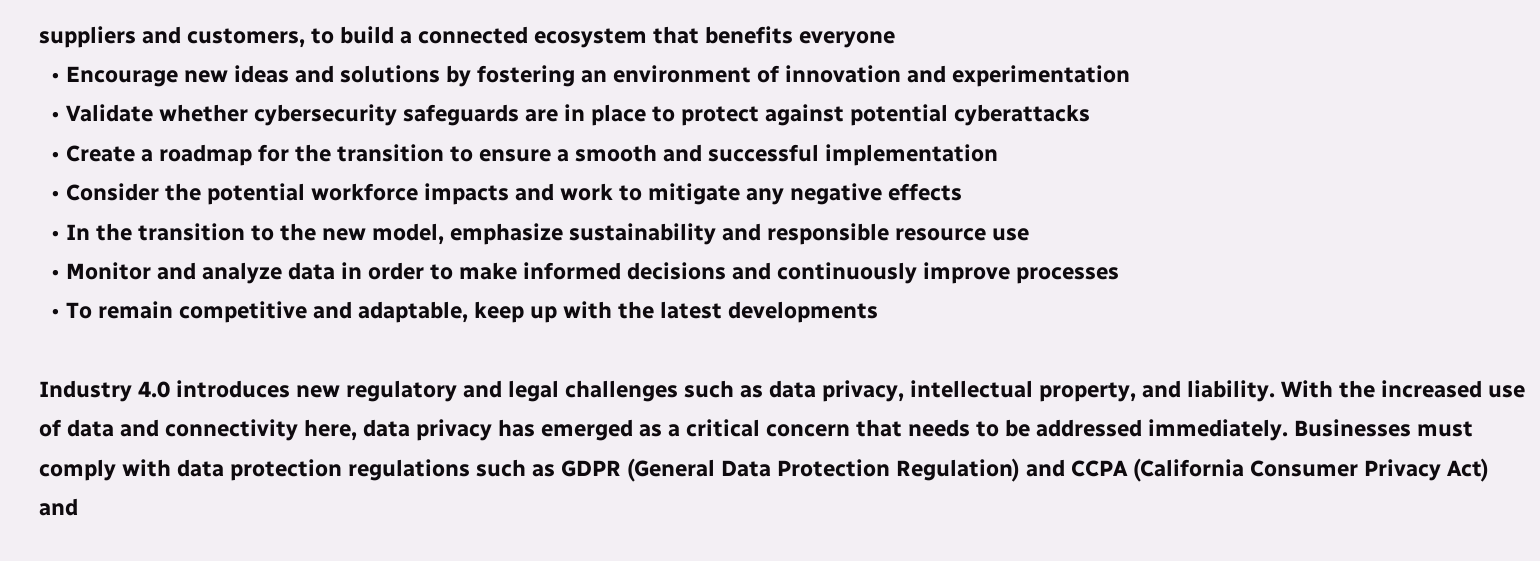suppliers and customers, to build a connected ecosystem that benefits everyone
  • Encourage new ideas and solutions by fostering an environment of innovation and experimentation
  • Validate whether cybersecurity safeguards are in place to protect against potential cyberattacks
  • Create a roadmap for the transition to ensure a smooth and successful implementation
  • Consider the potential workforce impacts and work to mitigate any negative effects
  • In the transition to the new model, emphasize sustainability and responsible resource use
  • Monitor and analyze data in order to make informed decisions and continuously improve processes
  • To remain competitive and adaptable, keep up with the latest developments

Industry 4.0 introduces new regulatory and legal challenges such as data privacy, intellectual property, and liability. With the increased use of data and connectivity here, data privacy has emerged as a critical concern that needs to be addressed immediately. Businesses must comply with data protection regulations such as GDPR (General Data Protection Regulation) and CCPA (California Consumer Privacy Act) and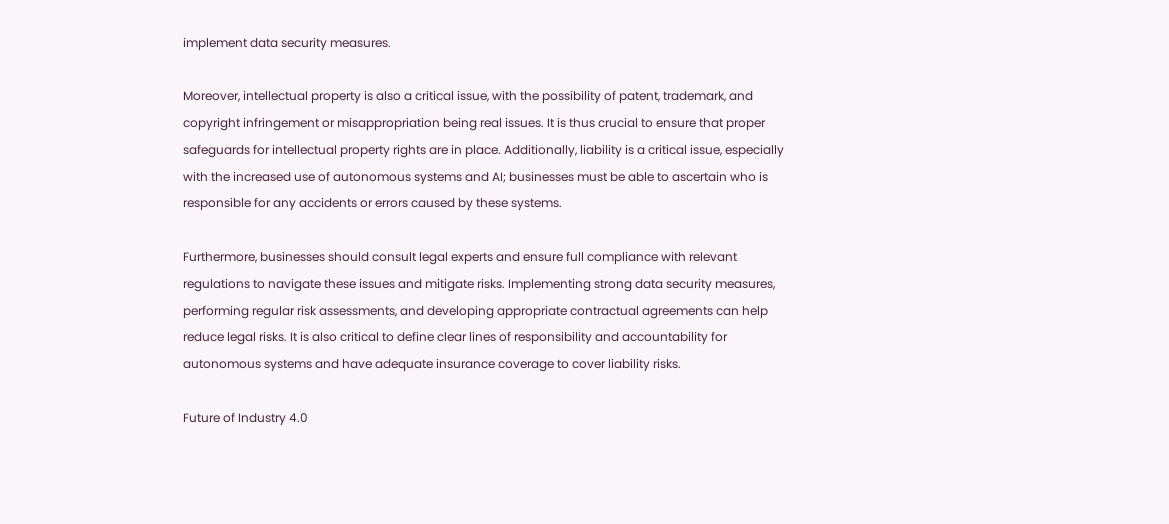implement data security measures.

Moreover, intellectual property is also a critical issue, with the possibility of patent, trademark, and copyright infringement or misappropriation being real issues. It is thus crucial to ensure that proper safeguards for intellectual property rights are in place. Additionally, liability is a critical issue, especially with the increased use of autonomous systems and AI; businesses must be able to ascertain who is responsible for any accidents or errors caused by these systems.

Furthermore, businesses should consult legal experts and ensure full compliance with relevant regulations to navigate these issues and mitigate risks. Implementing strong data security measures, performing regular risk assessments, and developing appropriate contractual agreements can help reduce legal risks. It is also critical to define clear lines of responsibility and accountability for autonomous systems and have adequate insurance coverage to cover liability risks.

Future of Industry 4.0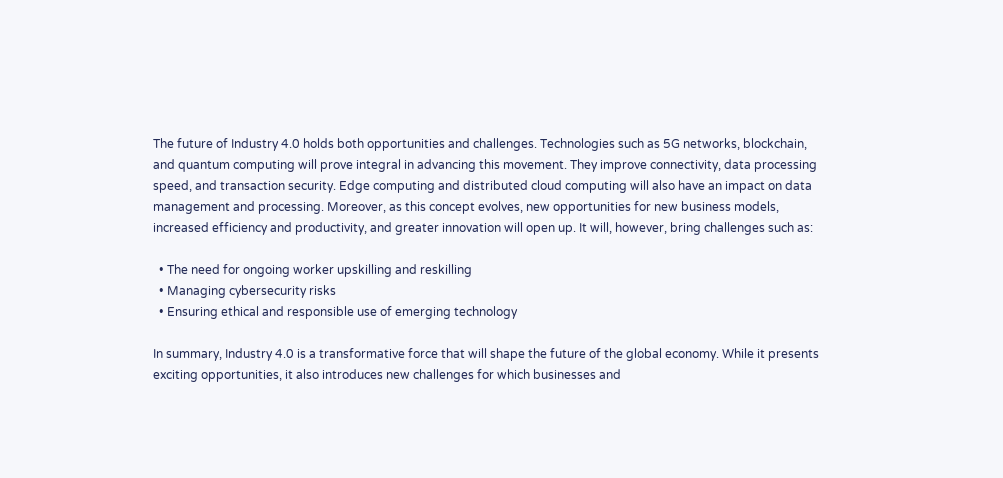The future of Industry 4.0 holds both opportunities and challenges. Technologies such as 5G networks, blockchain, and quantum computing will prove integral in advancing this movement. They improve connectivity, data processing speed, and transaction security. Edge computing and distributed cloud computing will also have an impact on data management and processing. Moreover, as this concept evolves, new opportunities for new business models, increased efficiency and productivity, and greater innovation will open up. It will, however, bring challenges such as:

  • The need for ongoing worker upskilling and reskilling
  • Managing cybersecurity risks
  • Ensuring ethical and responsible use of emerging technology

In summary, Industry 4.0 is a transformative force that will shape the future of the global economy. While it presents exciting opportunities, it also introduces new challenges for which businesses and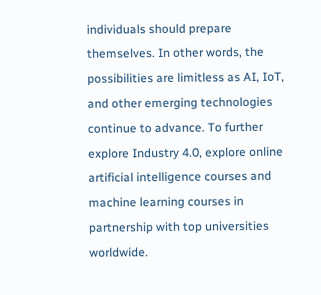individuals should prepare themselves. In other words, the possibilities are limitless as AI, IoT, and other emerging technologies continue to advance. To further explore Industry 4.0, explore online artificial intelligence courses and machine learning courses in partnership with top universities worldwide.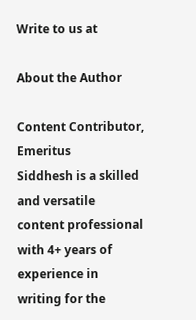Write to us at

About the Author

Content Contributor, Emeritus
Siddhesh is a skilled and versatile content professional with 4+ years of experience in writing for the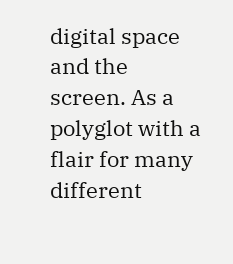digital space and the screen. As a polyglot with a flair for many different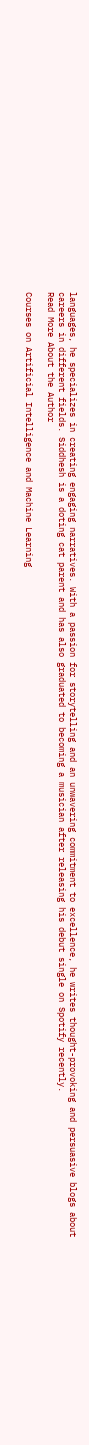languages, he specializes in creating engaging narratives. With a passion for storytelling and an unwavering commitment to excellence, he writes thought-provoking and persuasive blogs about careers in different fields. Siddhesh is a doting cat parent and has also graduated to becoming a musician after releasing his debut single on Spotify recently.
Read More About the Author

Courses on Artificial Intelligence and Machine Learning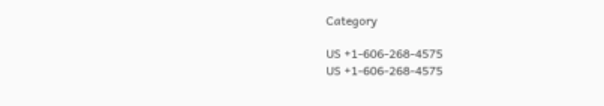Category

US +1-606-268-4575
US +1-606-268-4575